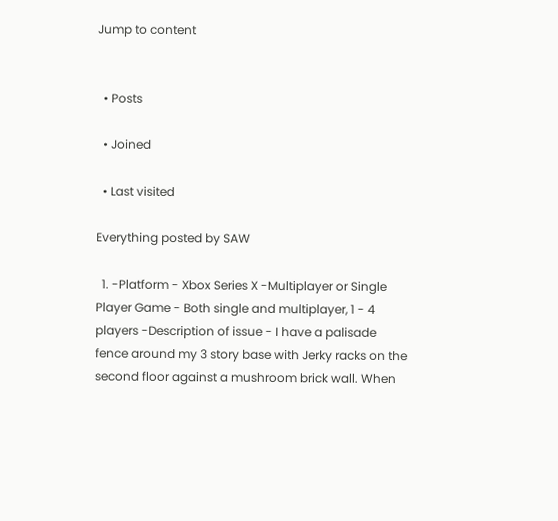Jump to content


  • Posts

  • Joined

  • Last visited

Everything posted by SAW

  1. -Platform - Xbox Series X -Multiplayer or Single Player Game - Both single and multiplayer, 1 - 4 players -Description of issue - I have a palisade fence around my 3 story base with Jerky racks on the second floor against a mushroom brick wall. When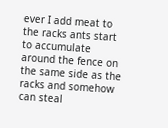ever I add meat to the racks ants start to accumulate around the fence on the same side as the racks and somehow can steal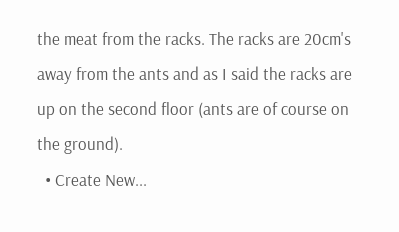the meat from the racks. The racks are 20cm's away from the ants and as I said the racks are up on the second floor (ants are of course on the ground).
  • Create New...